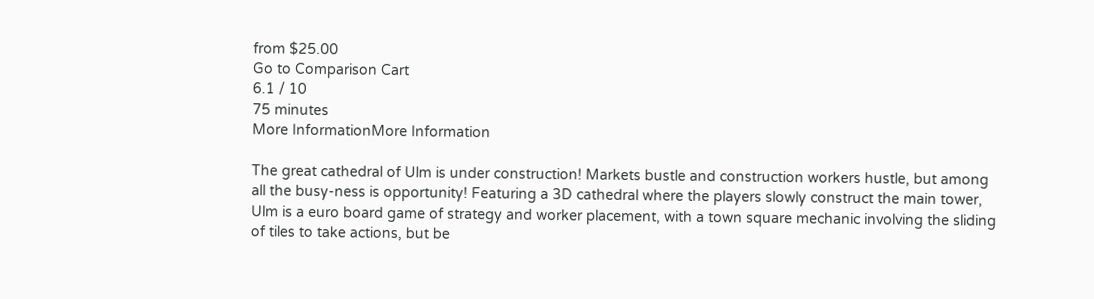from $25.00
Go to Comparison Cart
6.1 / 10
75 minutes
More InformationMore Information

The great cathedral of Ulm is under construction! Markets bustle and construction workers hustle, but among all the busy-ness is opportunity! Featuring a 3D cathedral where the players slowly construct the main tower, Ulm is a euro board game of strategy and worker placement, with a town square mechanic involving the sliding of tiles to take actions, but be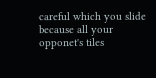careful which you slide because all your opponet's tiles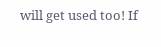will get used too! If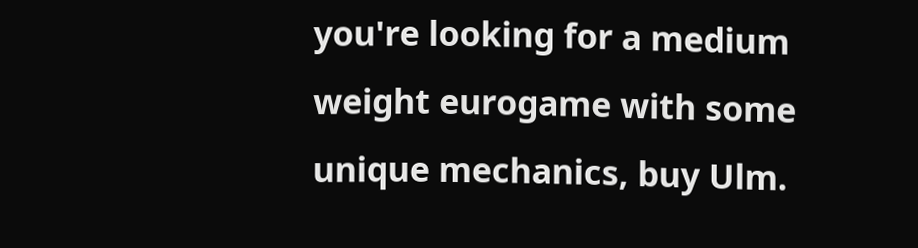you're looking for a medium weight eurogame with some unique mechanics, buy Ulm.